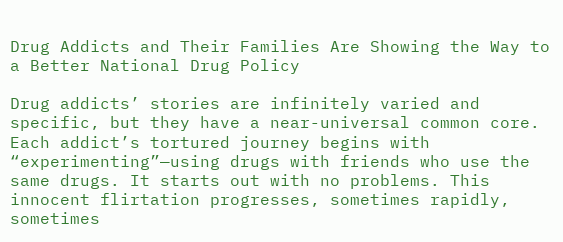Drug Addicts and Their Families Are Showing the Way to a Better National Drug Policy

Drug addicts’ stories are infinitely varied and specific, but they have a near-universal common core. Each addict’s tortured journey begins with “experimenting”—using drugs with friends who use the same drugs. It starts out with no problems. This innocent flirtation progresses, sometimes rapidly, sometimes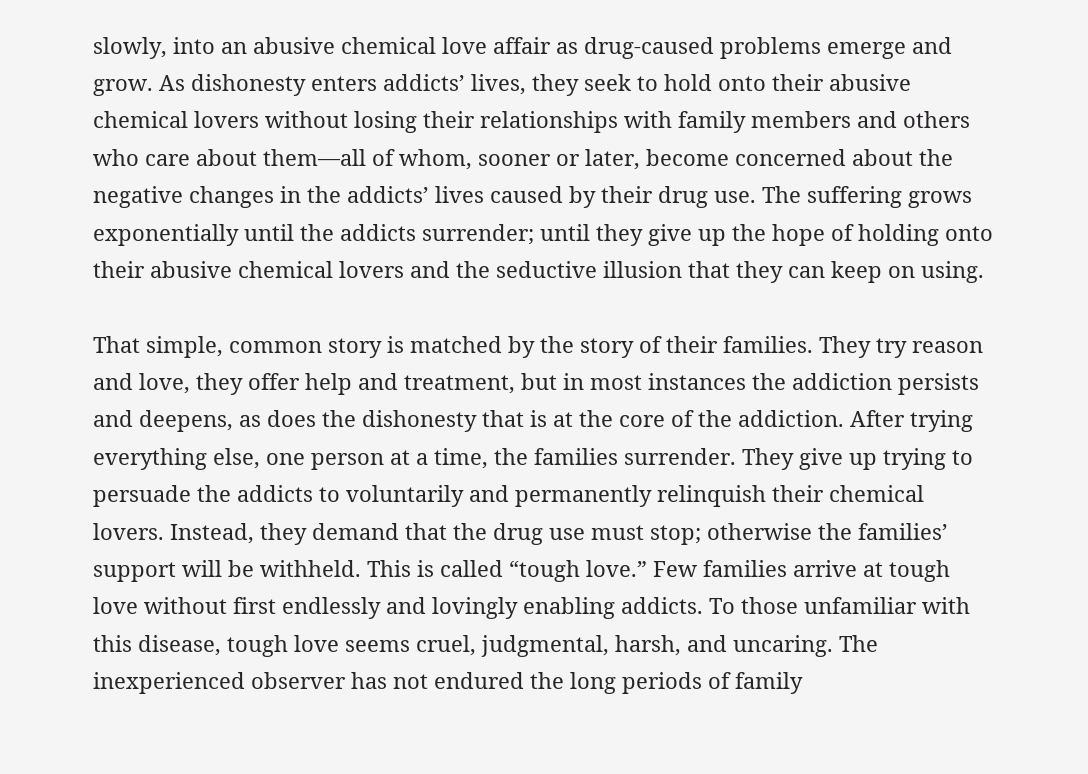slowly, into an abusive chemical love affair as drug-caused problems emerge and grow. As dishonesty enters addicts’ lives, they seek to hold onto their abusive chemical lovers without losing their relationships with family members and others who care about them—all of whom, sooner or later, become concerned about the negative changes in the addicts’ lives caused by their drug use. The suffering grows exponentially until the addicts surrender; until they give up the hope of holding onto their abusive chemical lovers and the seductive illusion that they can keep on using.

That simple, common story is matched by the story of their families. They try reason and love, they offer help and treatment, but in most instances the addiction persists and deepens, as does the dishonesty that is at the core of the addiction. After trying everything else, one person at a time, the families surrender. They give up trying to persuade the addicts to voluntarily and permanently relinquish their chemical lovers. Instead, they demand that the drug use must stop; otherwise the families’ support will be withheld. This is called “tough love.” Few families arrive at tough love without first endlessly and lovingly enabling addicts. To those unfamiliar with this disease, tough love seems cruel, judgmental, harsh, and uncaring. The inexperienced observer has not endured the long periods of family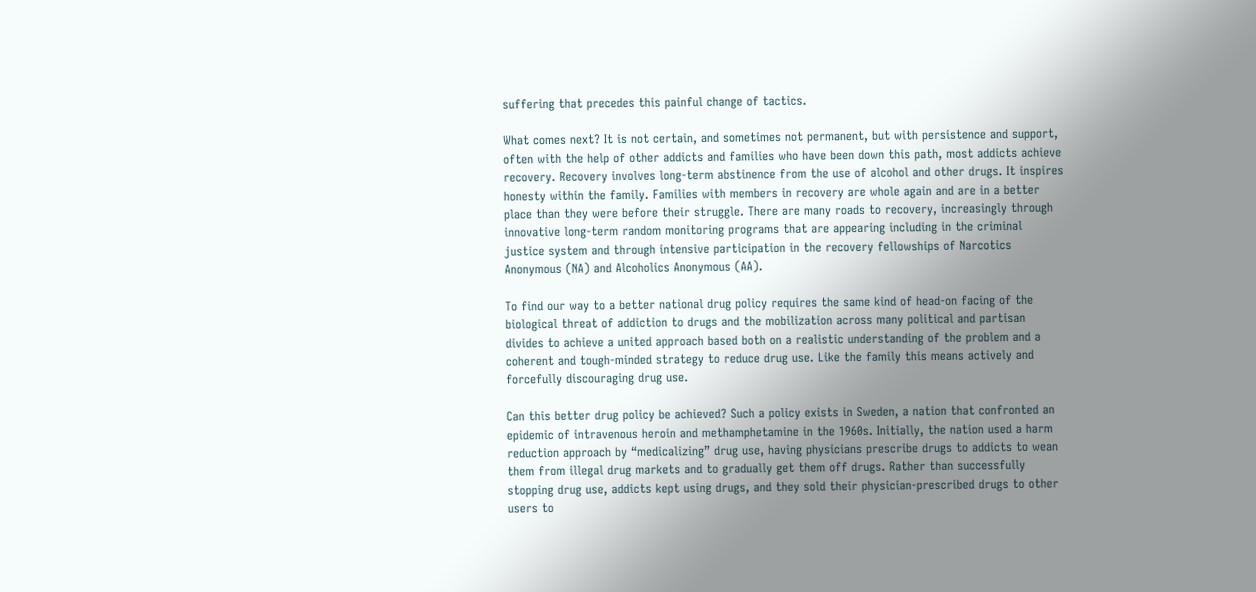suffering that precedes this painful change of tactics.

What comes next? It is not certain, and sometimes not permanent, but with persistence and support, often with the help of other addicts and families who have been down this path, most addicts achieve recovery. Recovery involves long-term abstinence from the use of alcohol and other drugs. It inspires honesty within the family. Families with members in recovery are whole again and are in a better place than they were before their struggle. There are many roads to recovery, increasingly through innovative long-term random monitoring programs that are appearing including in the criminal justice system and through intensive participation in the recovery fellowships of Narcotics Anonymous (NA) and Alcoholics Anonymous (AA).

To find our way to a better national drug policy requires the same kind of head-on facing of the biological threat of addiction to drugs and the mobilization across many political and partisan divides to achieve a united approach based both on a realistic understanding of the problem and a coherent and tough-minded strategy to reduce drug use. Like the family this means actively and forcefully discouraging drug use.

Can this better drug policy be achieved? Such a policy exists in Sweden, a nation that confronted an epidemic of intravenous heroin and methamphetamine in the 1960s. Initially, the nation used a harm reduction approach by “medicalizing” drug use, having physicians prescribe drugs to addicts to wean them from illegal drug markets and to gradually get them off drugs. Rather than successfully stopping drug use, addicts kept using drugs, and they sold their physician-prescribed drugs to other users to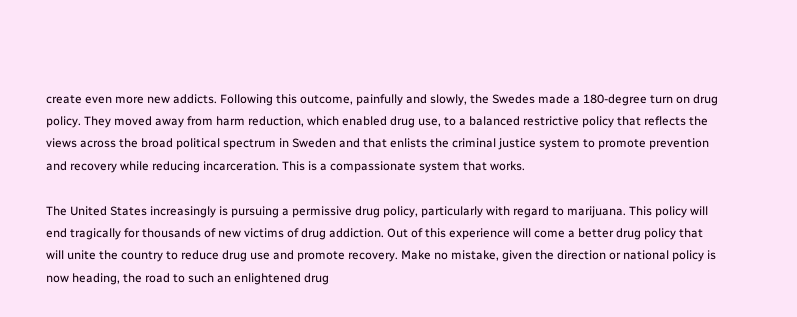create even more new addicts. Following this outcome, painfully and slowly, the Swedes made a 180-degree turn on drug policy. They moved away from harm reduction, which enabled drug use, to a balanced restrictive policy that reflects the views across the broad political spectrum in Sweden and that enlists the criminal justice system to promote prevention and recovery while reducing incarceration. This is a compassionate system that works.

The United States increasingly is pursuing a permissive drug policy, particularly with regard to marijuana. This policy will end tragically for thousands of new victims of drug addiction. Out of this experience will come a better drug policy that will unite the country to reduce drug use and promote recovery. Make no mistake, given the direction or national policy is now heading, the road to such an enlightened drug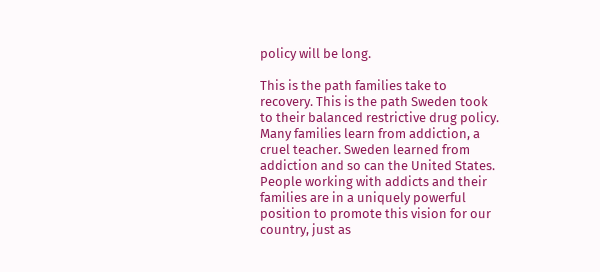policy will be long.

This is the path families take to recovery. This is the path Sweden took to their balanced restrictive drug policy. Many families learn from addiction, a cruel teacher. Sweden learned from addiction and so can the United States. People working with addicts and their families are in a uniquely powerful position to promote this vision for our country, just as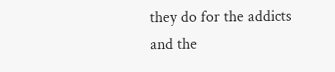they do for the addicts and the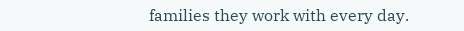families they work with every day.